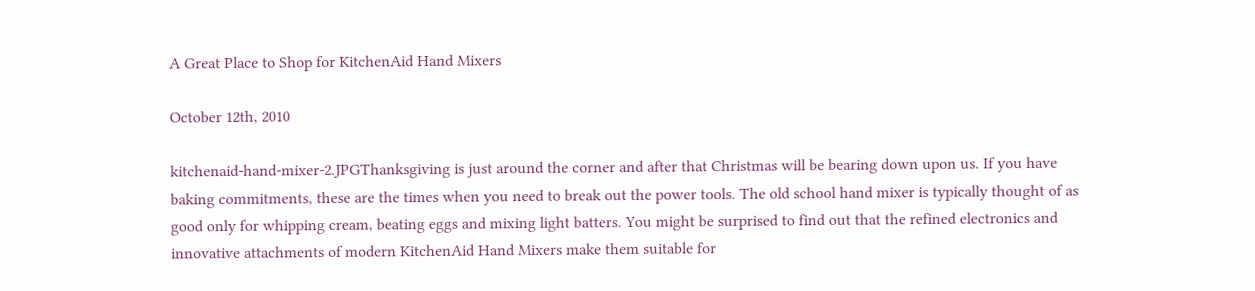A Great Place to Shop for KitchenAid Hand Mixers

October 12th, 2010

kitchenaid-hand-mixer-2.JPGThanksgiving is just around the corner and after that Christmas will be bearing down upon us. If you have baking commitments, these are the times when you need to break out the power tools. The old school hand mixer is typically thought of as good only for whipping cream, beating eggs and mixing light batters. You might be surprised to find out that the refined electronics and innovative attachments of modern KitchenAid Hand Mixers make them suitable for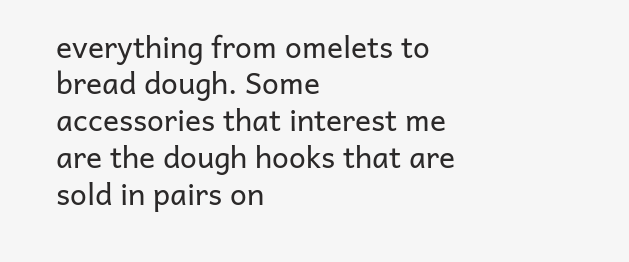everything from omelets to bread dough. Some accessories that interest me are the dough hooks that are sold in pairs on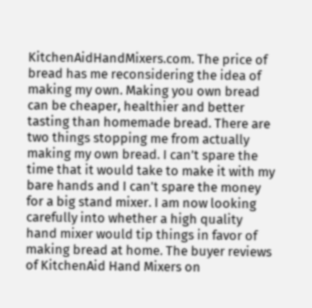KitchenAidHandMixers.com. The price of bread has me reconsidering the idea of making my own. Making you own bread can be cheaper, healthier and better tasting than homemade bread. There are two things stopping me from actually making my own bread. I can’t spare the time that it would take to make it with my bare hands and I can’t spare the money for a big stand mixer. I am now looking carefully into whether a high quality hand mixer would tip things in favor of making bread at home. The buyer reviews of KitchenAid Hand Mixers on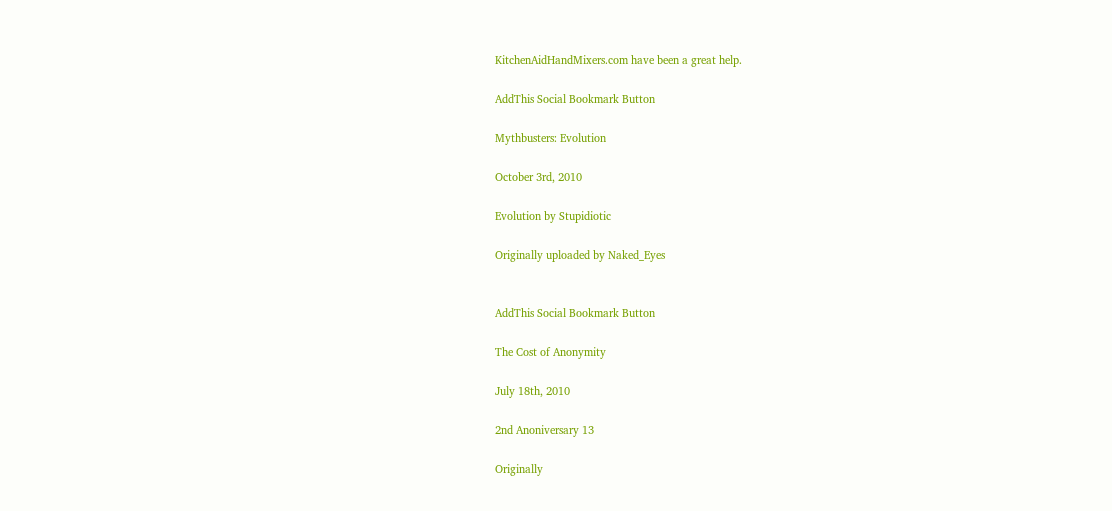KitchenAidHandMixers.com have been a great help.

AddThis Social Bookmark Button

Mythbusters: Evolution

October 3rd, 2010

Evolution by Stupidiotic

Originally uploaded by Naked_Eyes


AddThis Social Bookmark Button

The Cost of Anonymity

July 18th, 2010

2nd Anoniversary 13

Originally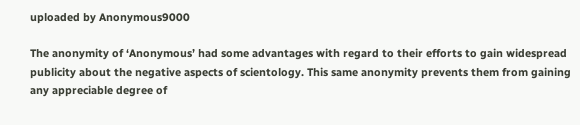uploaded by Anonymous9000

The anonymity of ‘Anonymous’ had some advantages with regard to their efforts to gain widespread publicity about the negative aspects of scientology. This same anonymity prevents them from gaining any appreciable degree of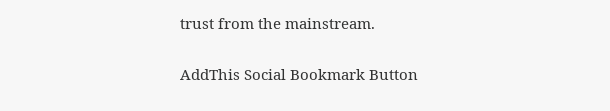trust from the mainstream.

AddThis Social Bookmark Button